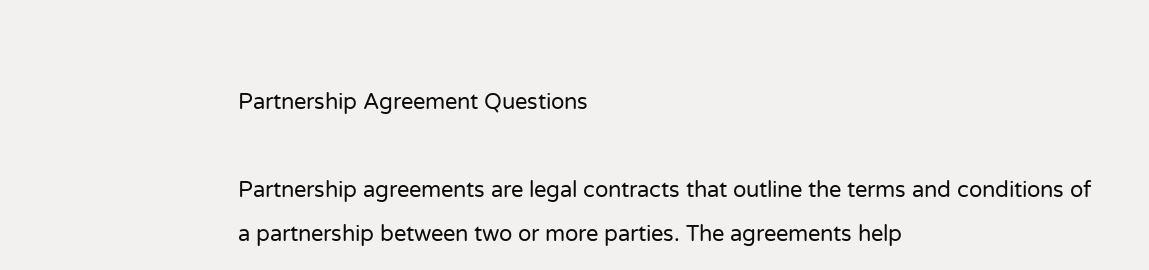Partnership Agreement Questions

Partnership agreements are legal contracts that outline the terms and conditions of a partnership between two or more parties. The agreements help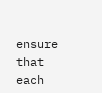ensure that each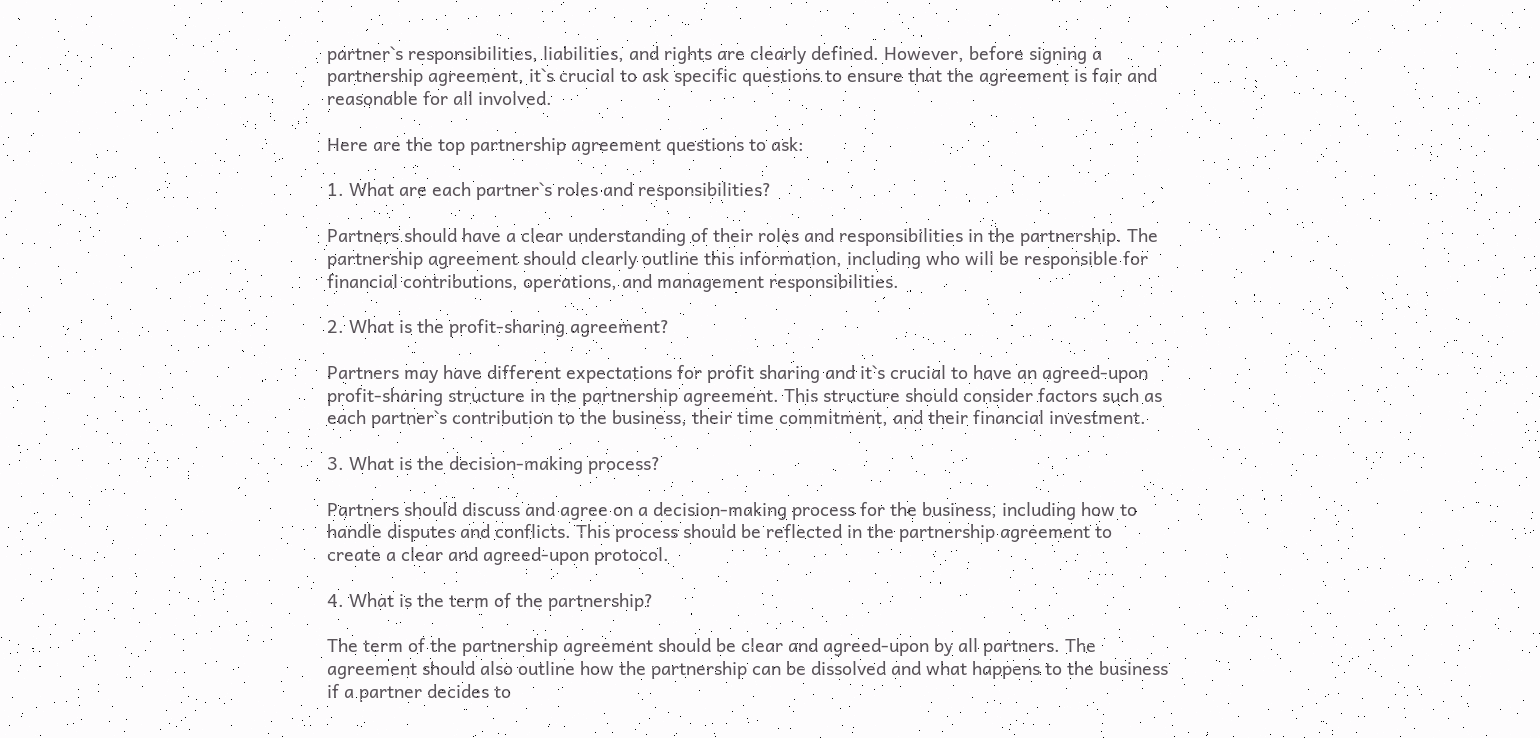partner`s responsibilities, liabilities, and rights are clearly defined. However, before signing a partnership agreement, it`s crucial to ask specific questions to ensure that the agreement is fair and reasonable for all involved.

Here are the top partnership agreement questions to ask:

1. What are each partner`s roles and responsibilities?

Partners should have a clear understanding of their roles and responsibilities in the partnership. The partnership agreement should clearly outline this information, including who will be responsible for financial contributions, operations, and management responsibilities.

2. What is the profit-sharing agreement?

Partners may have different expectations for profit sharing and it`s crucial to have an agreed-upon profit-sharing structure in the partnership agreement. This structure should consider factors such as each partner`s contribution to the business, their time commitment, and their financial investment.

3. What is the decision-making process?

Partners should discuss and agree on a decision-making process for the business, including how to handle disputes and conflicts. This process should be reflected in the partnership agreement to create a clear and agreed-upon protocol.

4. What is the term of the partnership?

The term of the partnership agreement should be clear and agreed-upon by all partners. The agreement should also outline how the partnership can be dissolved and what happens to the business if a partner decides to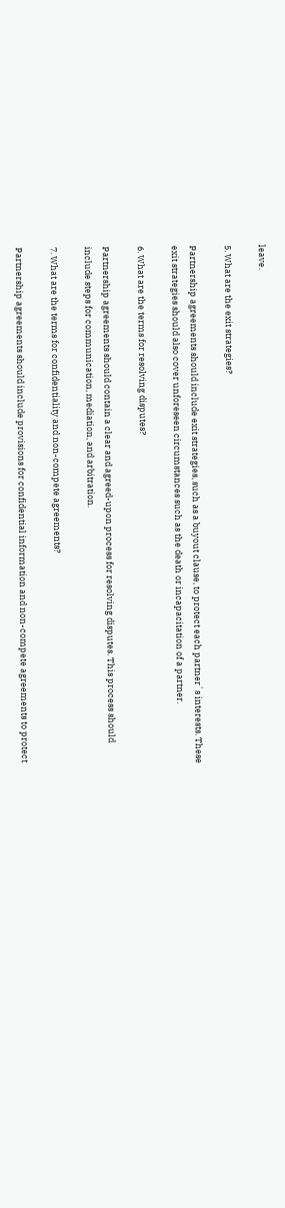leave.

5. What are the exit strategies?

Partnership agreements should include exit strategies, such as a buyout clause, to protect each partner`s interests. These exit strategies should also cover unforeseen circumstances such as the death or incapacitation of a partner.

6. What are the terms for resolving disputes?

Partnership agreements should contain a clear and agreed-upon process for resolving disputes. This process should include steps for communication, mediation, and arbitration.

7. What are the terms for confidentiality and non-compete agreements?

Partnership agreements should include provisions for confidential information and non-compete agreements to protect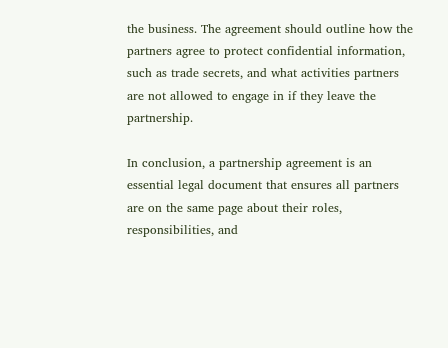the business. The agreement should outline how the partners agree to protect confidential information, such as trade secrets, and what activities partners are not allowed to engage in if they leave the partnership.

In conclusion, a partnership agreement is an essential legal document that ensures all partners are on the same page about their roles, responsibilities, and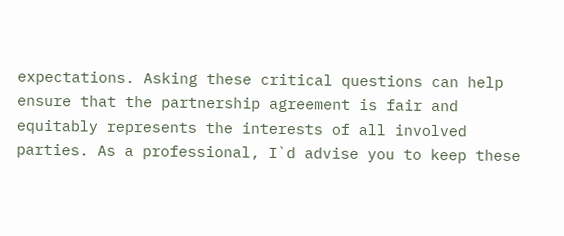expectations. Asking these critical questions can help ensure that the partnership agreement is fair and equitably represents the interests of all involved parties. As a professional, I`d advise you to keep these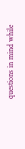questions in mind while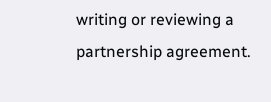writing or reviewing a partnership agreement.